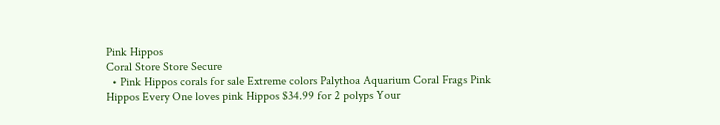Pink Hippos
Coral Store Store Secure
  • Pink Hippos corals for sale Extreme colors Palythoa Aquarium Coral Frags Pink Hippos Every One loves pink Hippos $34.99 for 2 polyps Your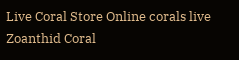Live Coral Store Online corals live Zoanthid Coral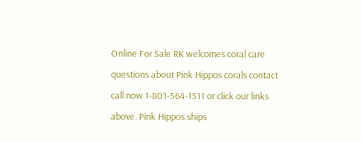Online For Sale RK welcomes coral care questions about Pink Hippos corals contact call now 1-801-564-1511 or click our links above. Pink Hippos ships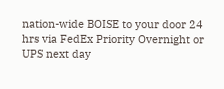nation-wide BOISE to your door 24 hrs via FedEx Priority Overnight or UPS next day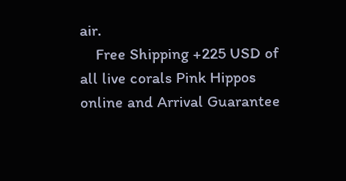air.
    Free Shipping +225 USD of all live corals Pink Hippos online and Arrival Guarantee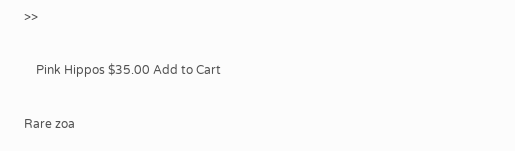>>

    Pink Hippos $35.00 Add to Cart

Rare zoa